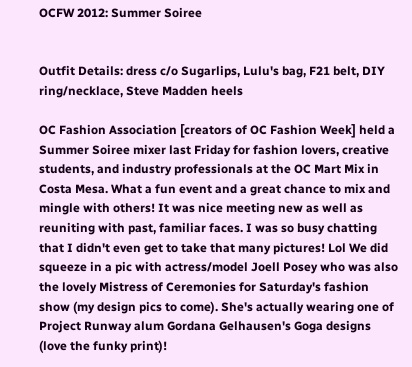OCFW 2012: Summer Soiree


Outfit Details: dress c/o Sugarlips, Lulu's bag, F21 belt, DIY ring/necklace, Steve Madden heels

OC Fashion Association [creators of OC Fashion Week] held a Summer Soiree mixer last Friday for fashion lovers, creative students, and industry professionals at the OC Mart Mix in Costa Mesa. What a fun event and a great chance to mix and mingle with others! It was nice meeting new as well as reuniting with past, familiar faces. I was so busy chatting that I didn't even get to take that many pictures! Lol We did squeeze in a pic with actress/model Joell Posey who was also the lovely Mistress of Ceremonies for Saturday's fashion show (my design pics to come). She's actually wearing one of Project Runway alum Gordana Gelhausen's Goga designs (love the funky print)!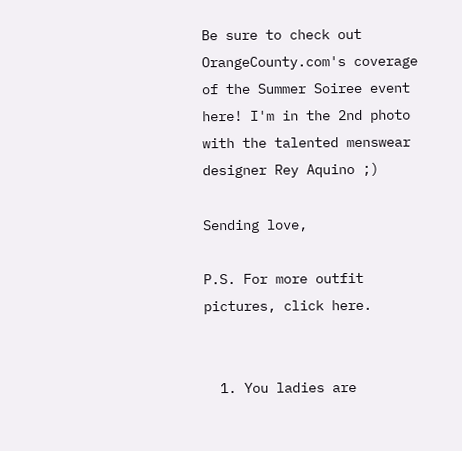Be sure to check out OrangeCounty.com's coverage of the Summer Soiree event here! I'm in the 2nd photo with the talented menswear designer Rey Aquino ;)

Sending love,

P.S. For more outfit pictures, click here.


  1. You ladies are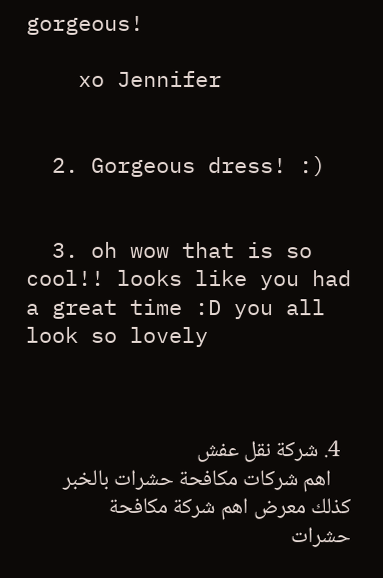gorgeous!

    xo Jennifer


  2. Gorgeous dress! :)


  3. oh wow that is so cool!! looks like you had a great time :D you all look so lovely



  4. شركة نقل عفش
    اهم شركات مكافحة حشرات بالخبر كذلك معرض اهم شركة مكافحة حشرات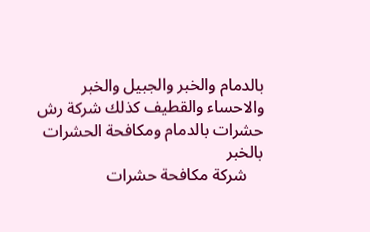بالدمام والخبر والجبيل والخبر والاحساء والقطيف كذلك شركة رش حشرات بالدمام ومكافحة الحشرات بالخبر
    شركة مكافحة حشرات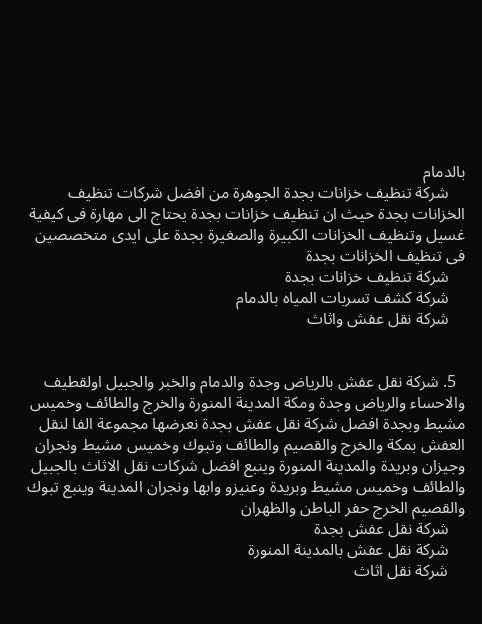بالدمام
    شركة تنظيف خزانات بجدة الجوهرة من افضل شركات تنظيف الخزانات بجدة حيث ان تنظيف خزانات بجدة يحتاج الى مهارة فى كيفية غسيل وتنظيف الخزانات الكبيرة والصغيرة بجدة على ايدى متخصصين فى تنظيف الخزانات بجدة
    شركة تنظيف خزانات بجدة
    شركة كشف تسربات المياه بالدمام
    شركة نقل عفش واثاث


  5. شركة نقل عفش بالرياض وجدة والدمام والخبر والجبيل اولقطيف والاحساء والرياض وجدة ومكة المدينة المنورة والخرج والطائف وخميس مشيط وبجدة افضل شركة نقل عفش بجدة نعرضها مجموعة الفا لنقل العفش بمكة والخرج والقصيم والطائف وتبوك وخميس مشيط ونجران وجيزان وبريدة والمدينة المنورة وينبع افضل شركات نقل الاثاث بالجبيل والطائف وخميس مشيط وبريدة وعنيزو وابها ونجران المدينة وينبع تبوك والقصيم الخرج حفر الباطن والظهران
    شركة نقل عفش بجدة
    شركة نقل عفش بالمدينة المنورة
    شركة نقل اثاث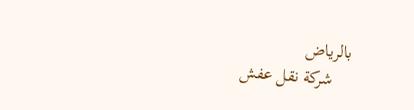بالرياض
    شركة نقل عفش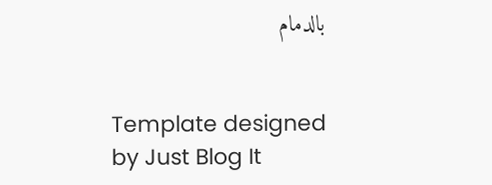بالدمام


Template designed by Just Blog It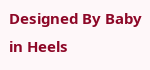Designed By Baby in Heels